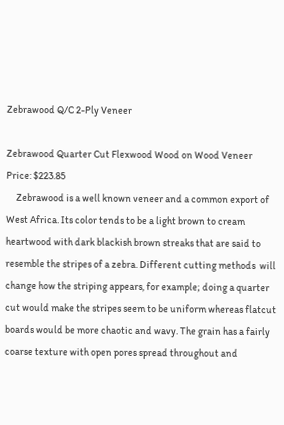Zebrawood Q/C 2-Ply Veneer

Zebrawood Quarter Cut Flexwood Wood on Wood Veneer
Price: $223.85
     Zebrawood is a well known veneer and a common export of West Africa. Its color tends to be a light brown to cream  heartwood with dark blackish brown streaks that are said to resemble the stripes of a zebra. Different cutting methods  will change how the striping appears, for example; doing a quarter cut would make the stripes seem to be uniform whereas flatcut boards would be more chaotic and wavy. The grain has a fairly coarse texture with open pores spread throughout and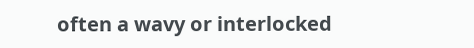often a wavy or interlocked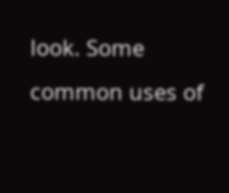look. Some common uses of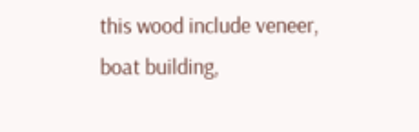this wood include veneer, boat building,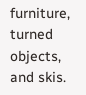furniture, turned objects, and skis.